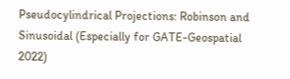Pseudocylindrical Projections: Robinson and Sinusoidal (Especially for GATE-Geospatial 2022)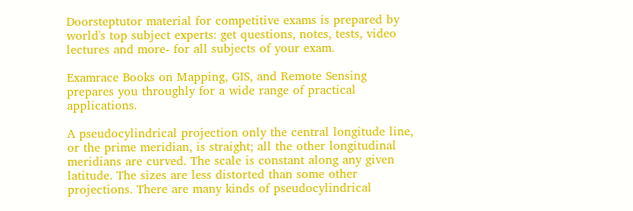Doorsteptutor material for competitive exams is prepared by world's top subject experts: get questions, notes, tests, video lectures and more- for all subjects of your exam.

Examrace Books on Mapping, GIS, and Remote Sensing prepares you throughly for a wide range of practical applications.

A pseudocylindrical projection only the central longitude line, or the prime meridian, is straight; all the other longitudinal meridians are curved. The scale is constant along any given latitude. The sizes are less distorted than some other projections. There are many kinds of pseudocylindrical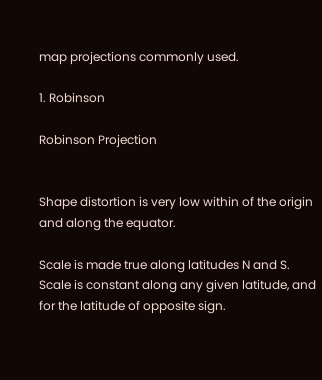map projections commonly used.

1. Robinson

Robinson Projection


Shape distortion is very low within of the origin and along the equator.

Scale is made true along latitudes N and S. Scale is constant along any given latitude, and for the latitude of opposite sign.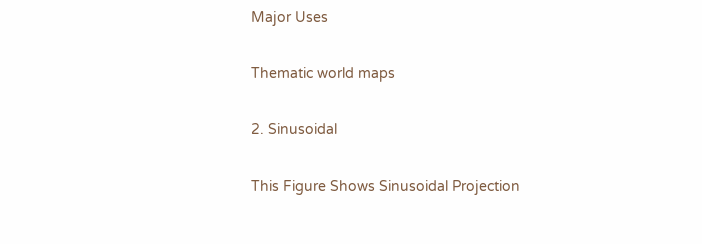Major Uses

Thematic world maps

2. Sinusoidal

This Figure Shows Sinusoidal Projection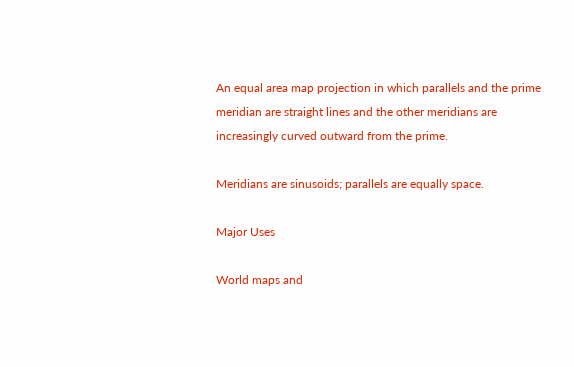An equal area map projection in which parallels and the prime meridian are straight lines and the other meridians are increasingly curved outward from the prime.

Meridians are sinusoids; parallels are equally space.

Major Uses

World maps and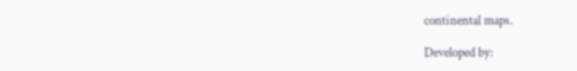continental maps.

Developed by: